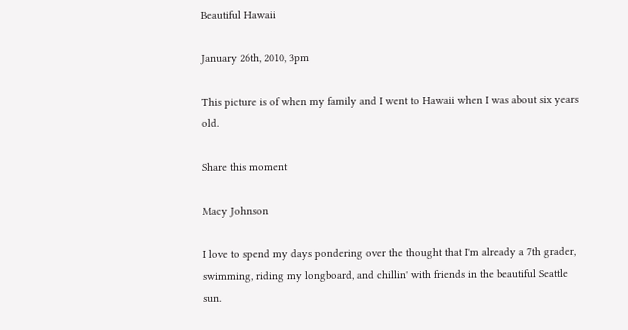Beautiful Hawaii

January 26th, 2010, 3pm

This picture is of when my family and I went to Hawaii when I was about six years old.

Share this moment

Macy Johnson

I love to spend my days pondering over the thought that I'm already a 7th grader, swimming, riding my longboard, and chillin' with friends in the beautiful Seattle sun.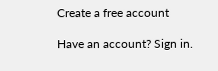Create a free account

Have an account? Sign in.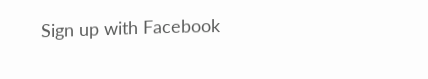Sign up with Facebook